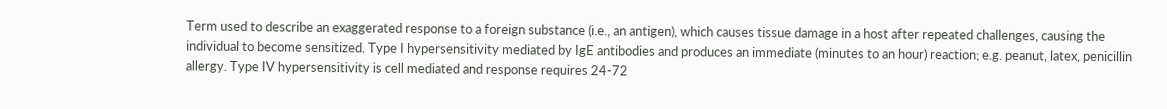Term used to describe an exaggerated response to a foreign substance (i.e., an antigen), which causes tissue damage in a host after repeated challenges, causing the individual to become sensitized. Type I hypersensitivity mediated by IgE antibodies and produces an immediate (minutes to an hour) reaction; e.g. peanut, latex, penicillin allergy. Type IV hypersensitivity is cell mediated and response requires 24-72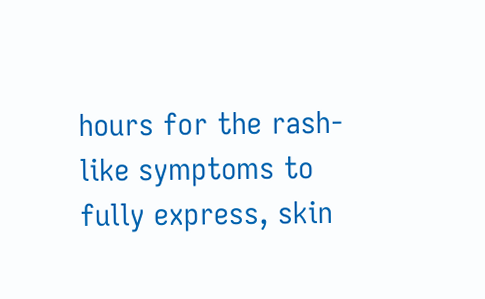hours for the rash-like symptoms to fully express, skin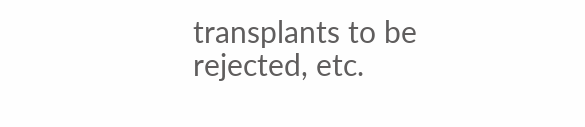transplants to be rejected, etc.